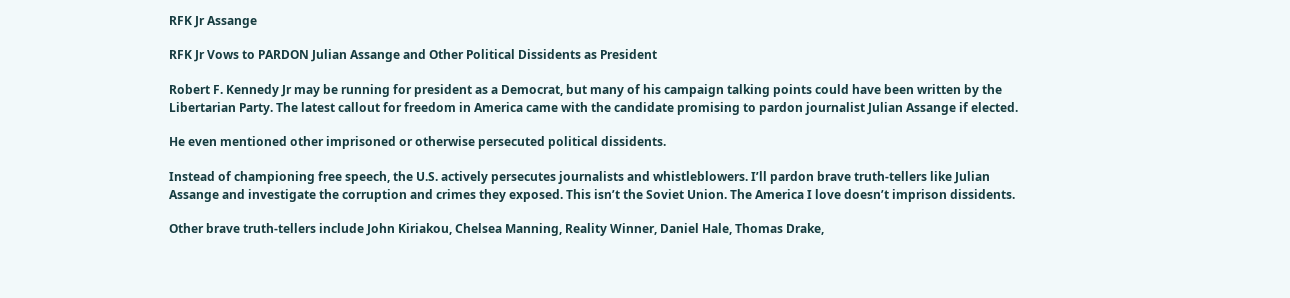RFK Jr Assange

RFK Jr Vows to PARDON Julian Assange and Other Political Dissidents as President

Robert F. Kennedy Jr may be running for president as a Democrat, but many of his campaign talking points could have been written by the Libertarian Party. The latest callout for freedom in America came with the candidate promising to pardon journalist Julian Assange if elected.

He even mentioned other imprisoned or otherwise persecuted political dissidents.

Instead of championing free speech, the U.S. actively persecutes journalists and whistleblowers. I’ll pardon brave truth-tellers like Julian Assange and investigate the corruption and crimes they exposed. This isn’t the Soviet Union. The America I love doesn’t imprison dissidents.

Other brave truth-tellers include John Kiriakou, Chelsea Manning, Reality Winner, Daniel Hale, Thomas Drake,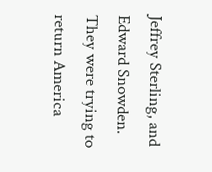Jeffrey Sterling, and Edward Snowden. They were trying to return America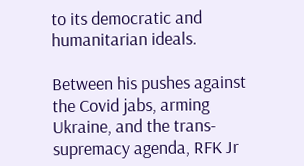to its democratic and humanitarian ideals.

Between his pushes against the Covid jabs, arming Ukraine, and the trans-supremacy agenda, RFK Jr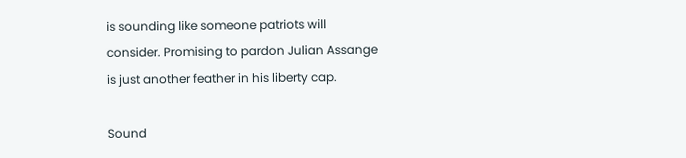is sounding like someone patriots will consider. Promising to pardon Julian Assange is just another feather in his liberty cap.

Sound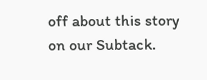off about this story on our Subtack.